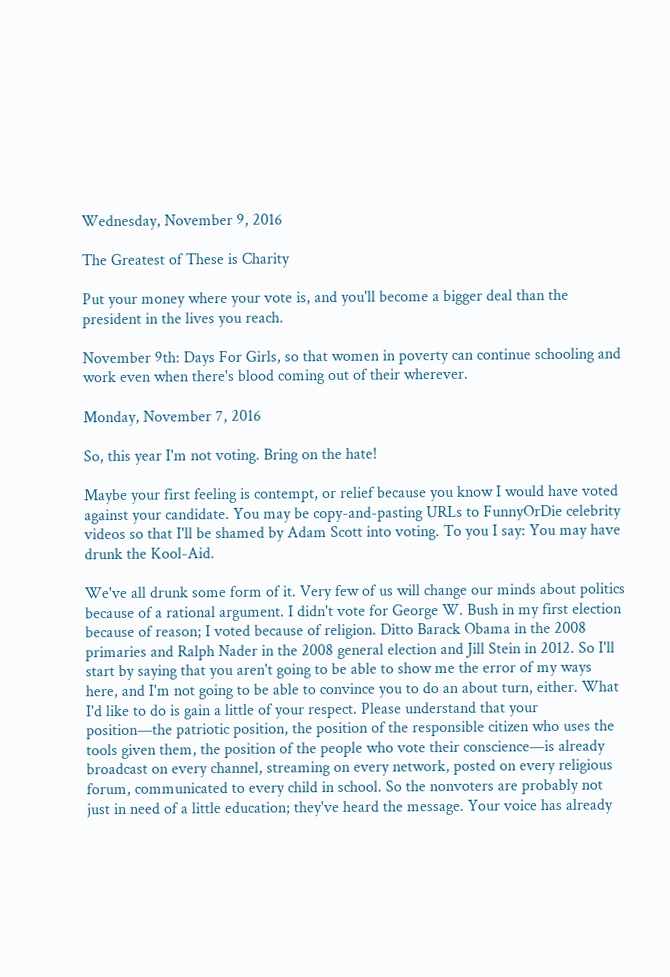Wednesday, November 9, 2016

The Greatest of These is Charity

Put your money where your vote is, and you'll become a bigger deal than the president in the lives you reach.

November 9th: Days For Girls, so that women in poverty can continue schooling and work even when there's blood coming out of their wherever.

Monday, November 7, 2016

So, this year I'm not voting. Bring on the hate!

Maybe your first feeling is contempt, or relief because you know I would have voted against your candidate. You may be copy-and-pasting URLs to FunnyOrDie celebrity videos so that I'll be shamed by Adam Scott into voting. To you I say: You may have drunk the Kool-Aid.

We've all drunk some form of it. Very few of us will change our minds about politics because of a rational argument. I didn't vote for George W. Bush in my first election because of reason; I voted because of religion. Ditto Barack Obama in the 2008 primaries and Ralph Nader in the 2008 general election and Jill Stein in 2012. So I'll start by saying that you aren't going to be able to show me the error of my ways here, and I'm not going to be able to convince you to do an about turn, either. What I'd like to do is gain a little of your respect. Please understand that your position—the patriotic position, the position of the responsible citizen who uses the tools given them, the position of the people who vote their conscience—is already broadcast on every channel, streaming on every network, posted on every religious forum, communicated to every child in school. So the nonvoters are probably not just in need of a little education; they've heard the message. Your voice has already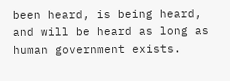been heard, is being heard, and will be heard as long as human government exists.